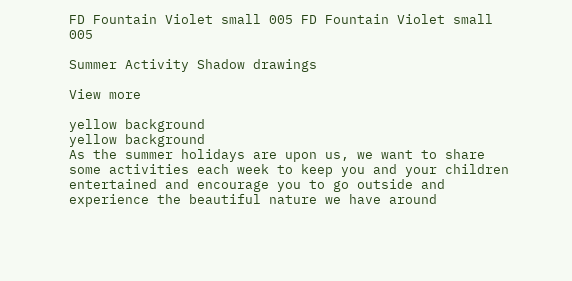FD Fountain Violet small 005 FD Fountain Violet small 005

Summer Activity Shadow drawings

View more

yellow background
yellow background
As the summer holidays are upon us, we want to share some activities each week to keep you and your children entertained and encourage you to go outside and experience the beautiful nature we have around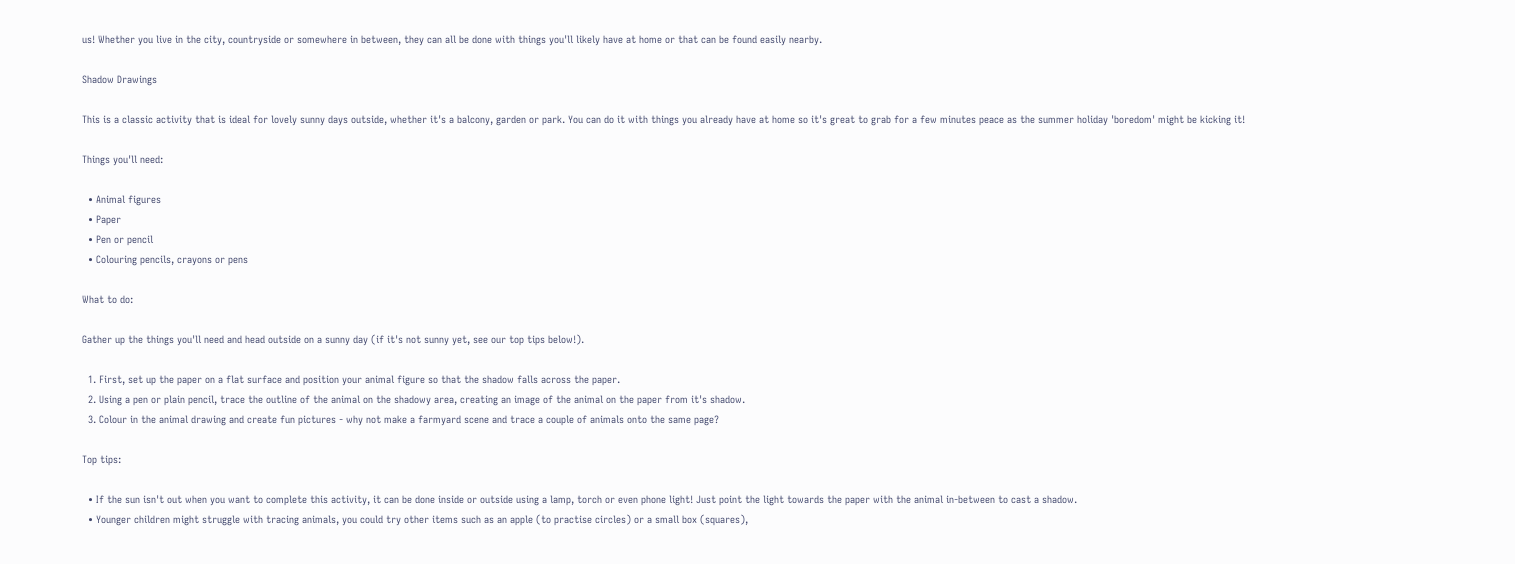us! Whether you live in the city, countryside or somewhere in between, they can all be done with things you'll likely have at home or that can be found easily nearby.

Shadow Drawings

This is a classic activity that is ideal for lovely sunny days outside, whether it's a balcony, garden or park. You can do it with things you already have at home so it's great to grab for a few minutes peace as the summer holiday 'boredom' might be kicking it!

Things you'll need:

  • Animal figures
  • Paper
  • Pen or pencil
  • Colouring pencils, crayons or pens

What to do:

Gather up the things you'll need and head outside on a sunny day (if it's not sunny yet, see our top tips below!).

  1. First, set up the paper on a flat surface and position your animal figure so that the shadow falls across the paper.
  2. Using a pen or plain pencil, trace the outline of the animal on the shadowy area, creating an image of the animal on the paper from it's shadow.
  3. Colour in the animal drawing and create fun pictures - why not make a farmyard scene and trace a couple of animals onto the same page?

Top tips:

  • If the sun isn't out when you want to complete this activity, it can be done inside or outside using a lamp, torch or even phone light! Just point the light towards the paper with the animal in-between to cast a shadow.
  • Younger children might struggle with tracing animals, you could try other items such as an apple (to practise circles) or a small box (squares),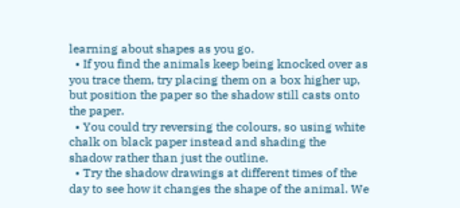learning about shapes as you go.
  • If you find the animals keep being knocked over as you trace them, try placing them on a box higher up, but position the paper so the shadow still casts onto the paper.
  • You could try reversing the colours, so using white chalk on black paper instead and shading the shadow rather than just the outline.
  • Try the shadow drawings at different times of the day to see how it changes the shape of the animal. We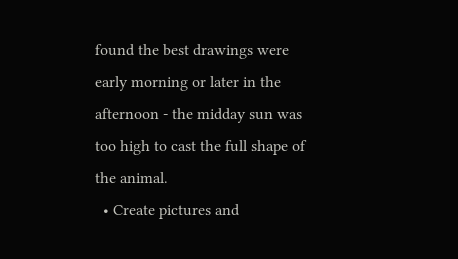found the best drawings were early morning or later in the afternoon - the midday sun was too high to cast the full shape of the animal.
  • Create pictures and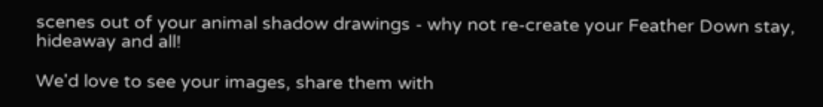scenes out of your animal shadow drawings - why not re-create your Feather Down stay, hideaway and all!

We'd love to see your images, share them with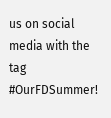us on social media with the tag #OurFDSummer!